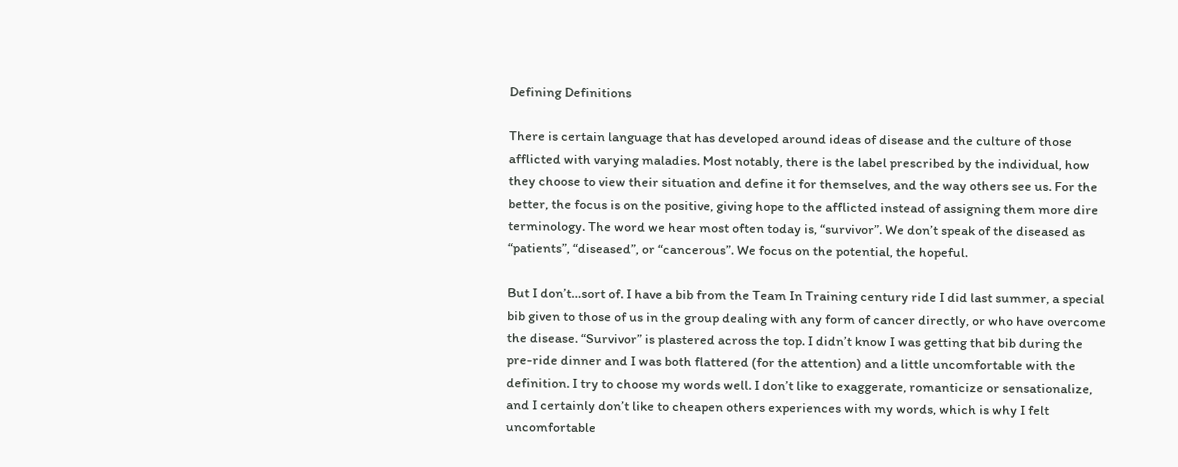Defining Definitions

There is certain language that has developed around ideas of disease and the culture of those afflicted with varying maladies. Most notably, there is the label prescribed by the individual, how they choose to view their situation and define it for themselves, and the way others see us. For the better, the focus is on the positive, giving hope to the afflicted instead of assigning them more dire terminology. The word we hear most often today is, “survivor”. We don’t speak of the diseased as “patients”, “diseased”, or “cancerous”. We focus on the potential, the hopeful.

But I don’t…sort of. I have a bib from the Team In Training century ride I did last summer, a special bib given to those of us in the group dealing with any form of cancer directly, or who have overcome the disease. “Survivor” is plastered across the top. I didn’t know I was getting that bib during the pre-ride dinner and I was both flattered (for the attention) and a little uncomfortable with the definition. I try to choose my words well. I don’t like to exaggerate, romanticize or sensationalize, and I certainly don’t like to cheapen others experiences with my words, which is why I felt uncomfortable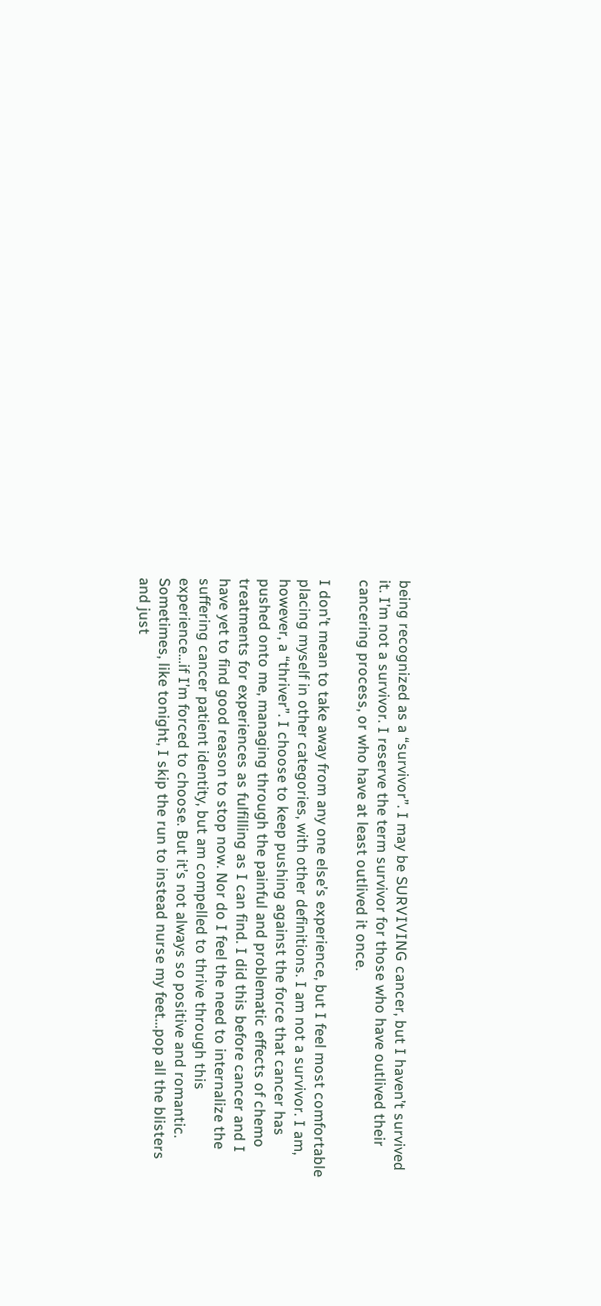being recognized as a “survivor”. I may be SURVIVING cancer, but I haven’t survived it. I’m not a survivor. I reserve the term survivor for those who have outlived their cancering process, or who have at least outlived it once.

I don’t mean to take away from any one else’s experience, but I feel most comfortable placing myself in other categories, with other definitions. I am not a survivor. I am, however, a “thriver”. I choose to keep pushing against the force that cancer has pushed onto me, managing through the painful and problematic effects of chemo treatments for experiences as fulfilling as I can find. I did this before cancer and I have yet to find good reason to stop now. Nor do I feel the need to internalize the suffering cancer patient identity, but am compelled to thrive through this experience…if I’m forced to choose. But it’s not always so positive and romantic. Sometimes, like tonight, I skip the run to instead nurse my feet…pop all the blisters and just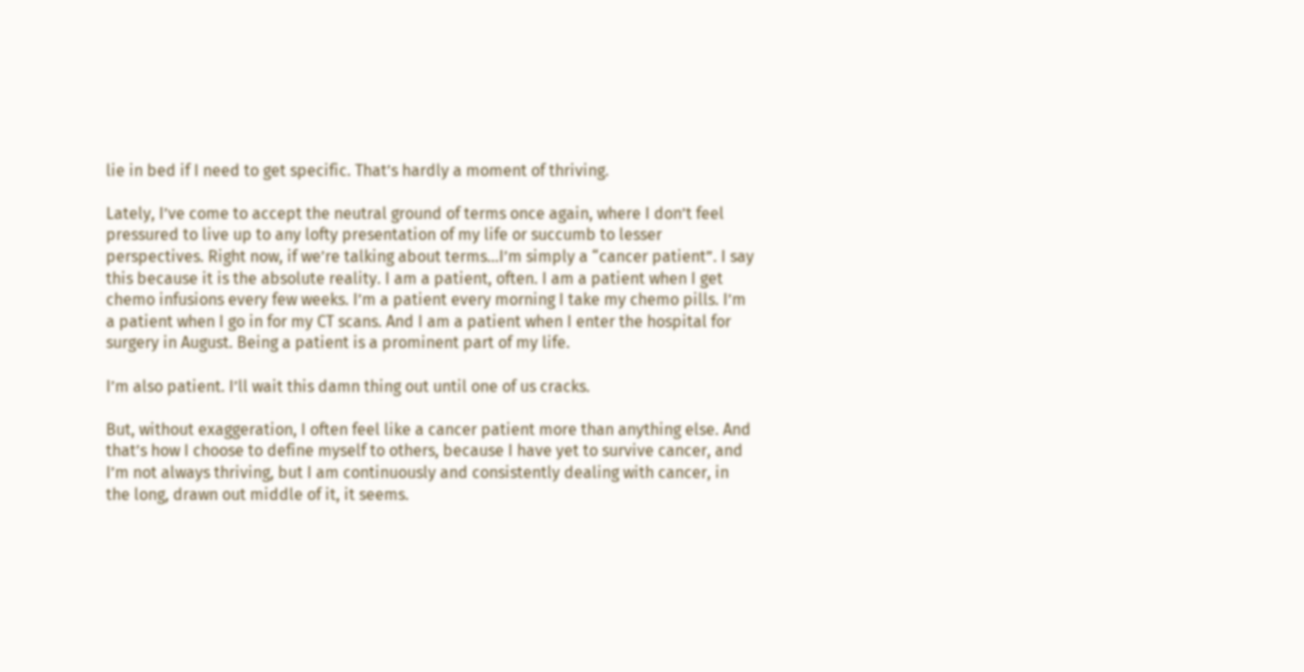lie in bed if I need to get specific. That’s hardly a moment of thriving.

Lately, I’ve come to accept the neutral ground of terms once again, where I don’t feel pressured to live up to any lofty presentation of my life or succumb to lesser perspectives. Right now, if we’re talking about terms…I’m simply a “cancer patient”. I say this because it is the absolute reality. I am a patient, often. I am a patient when I get chemo infusions every few weeks. I’m a patient every morning I take my chemo pills. I’m a patient when I go in for my CT scans. And I am a patient when I enter the hospital for surgery in August. Being a patient is a prominent part of my life.

I’m also patient. I’ll wait this damn thing out until one of us cracks.

But, without exaggeration, I often feel like a cancer patient more than anything else. And that’s how I choose to define myself to others, because I have yet to survive cancer, and I’m not always thriving, but I am continuously and consistently dealing with cancer, in the long, drawn out middle of it, it seems.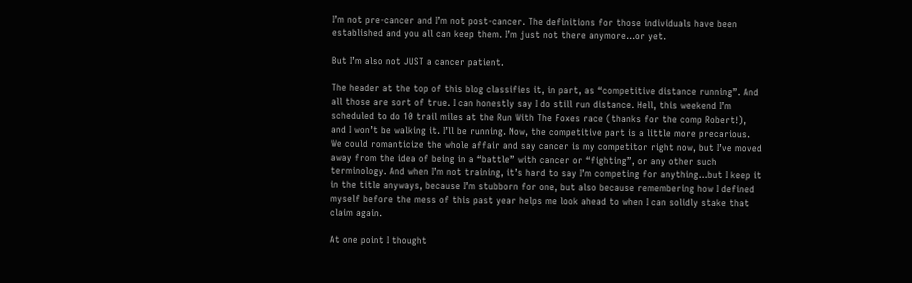I’m not pre-cancer and I’m not post-cancer. The definitions for those individuals have been established and you all can keep them. I’m just not there anymore…or yet.

But I’m also not JUST a cancer patient.

The header at the top of this blog classifies it, in part, as “competitive distance running”. And all those are sort of true. I can honestly say I do still run distance. Hell, this weekend I’m scheduled to do 10 trail miles at the Run With The Foxes race (thanks for the comp Robert!), and I won’t be walking it. I’ll be running. Now, the competitive part is a little more precarious. We could romanticize the whole affair and say cancer is my competitor right now, but I’ve moved away from the idea of being in a “battle” with cancer or “fighting”, or any other such terminology. And when I’m not training, it’s hard to say I’m competing for anything…but I keep it in the title anyways, because I’m stubborn for one, but also because remembering how I defined myself before the mess of this past year helps me look ahead to when I can solidly stake that claim again.

At one point I thought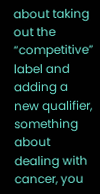about taking out the “competitive” label and adding a new qualifier, something about dealing with cancer, you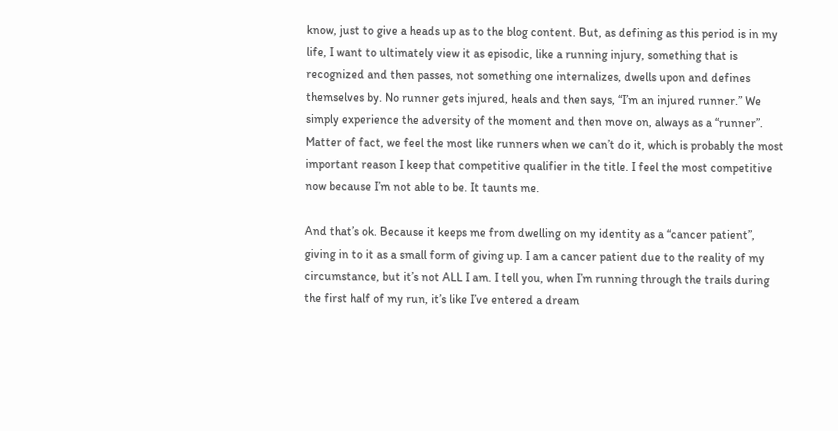know, just to give a heads up as to the blog content. But, as defining as this period is in my life, I want to ultimately view it as episodic, like a running injury, something that is recognized and then passes, not something one internalizes, dwells upon and defines themselves by. No runner gets injured, heals and then says, “I’m an injured runner.” We simply experience the adversity of the moment and then move on, always as a “runner”. Matter of fact, we feel the most like runners when we can’t do it, which is probably the most important reason I keep that competitive qualifier in the title. I feel the most competitive now because I’m not able to be. It taunts me.

And that’s ok. Because it keeps me from dwelling on my identity as a “cancer patient”, giving in to it as a small form of giving up. I am a cancer patient due to the reality of my circumstance, but it’s not ALL I am. I tell you, when I’m running through the trails during the first half of my run, it’s like I’ve entered a dream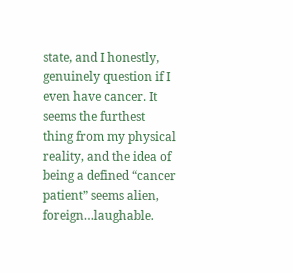state, and I honestly, genuinely question if I even have cancer. It seems the furthest thing from my physical reality, and the idea of being a defined “cancer patient” seems alien, foreign…laughable.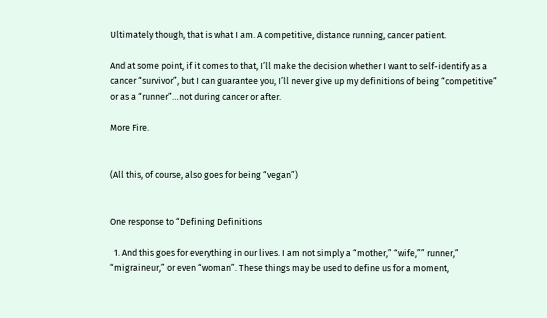Ultimately though, that is what I am. A competitive, distance running, cancer patient.

And at some point, if it comes to that, I’ll make the decision whether I want to self-identify as a cancer “survivor”, but I can guarantee you, I’ll never give up my definitions of being “competitive” or as a “runner”…not during cancer or after.

More Fire.


(All this, of course, also goes for being “vegan”)


One response to “Defining Definitions

  1. And this goes for everything in our lives. I am not simply a “mother,” “wife,”” runner,” “migraineur,” or even “woman”. These things may be used to define us for a moment,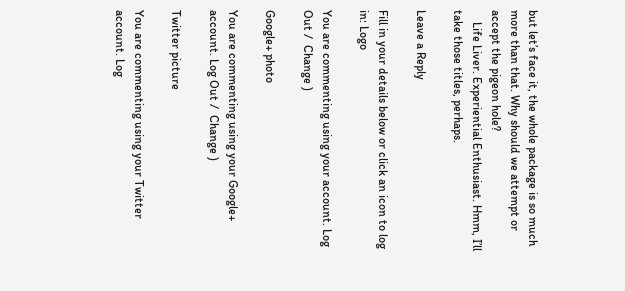but let’s face it, the whole package is so much more than that. Why should we attempt or accept the pigeon hole?
    Life Liver. Experiential Enthusiast. Hmm, I’ll take those titles, perhaps.

Leave a Reply

Fill in your details below or click an icon to log in: Logo

You are commenting using your account. Log Out /  Change )

Google+ photo

You are commenting using your Google+ account. Log Out /  Change )

Twitter picture

You are commenting using your Twitter account. Log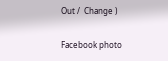Out /  Change )

Facebook photo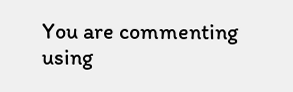You are commenting using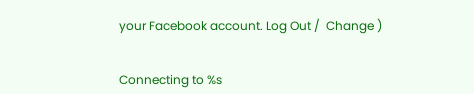your Facebook account. Log Out /  Change )


Connecting to %s